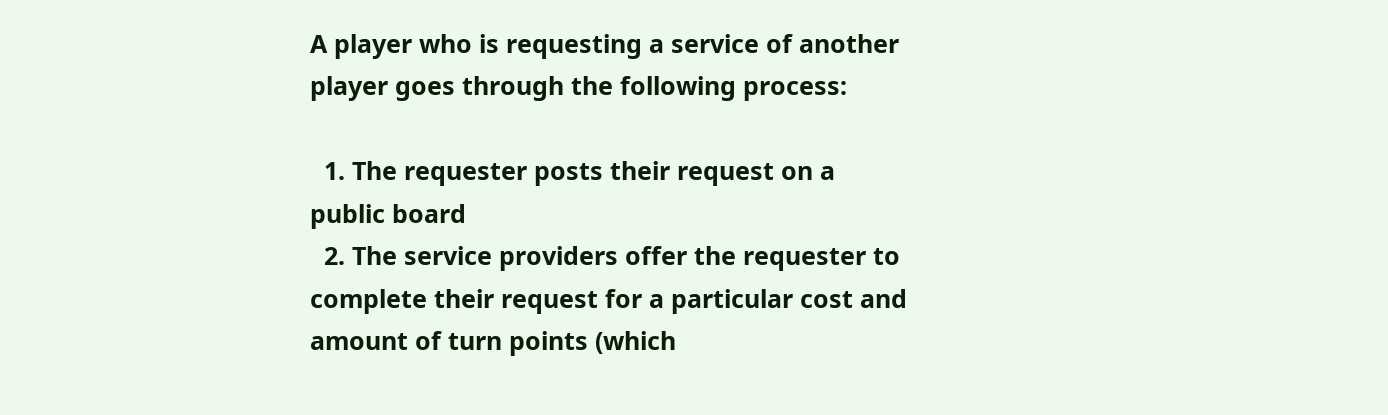A player who is requesting a service of another player goes through the following process:

  1. The requester posts their request on a public board
  2. The service providers offer the requester to complete their request for a particular cost and amount of turn points (which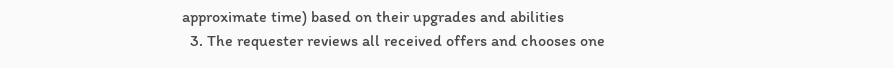approximate time) based on their upgrades and abilities
  3. The requester reviews all received offers and chooses one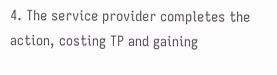4. The service provider completes the action, costing TP and gaining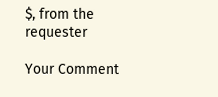$, from the requester

Your Comment